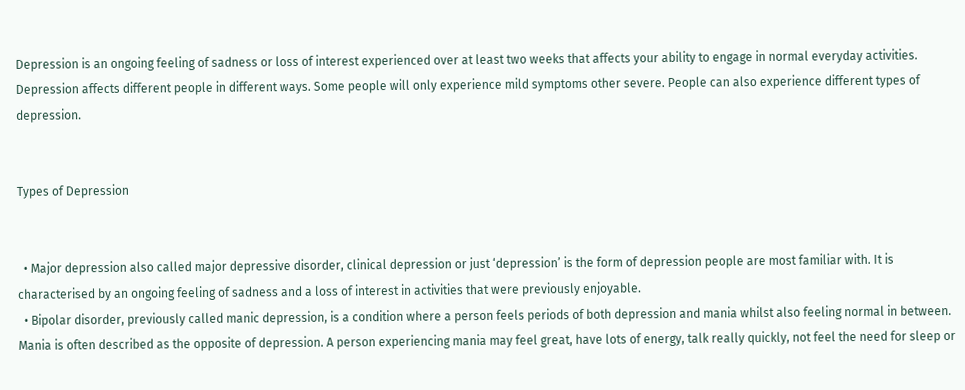Depression is an ongoing feeling of sadness or loss of interest experienced over at least two weeks that affects your ability to engage in normal everyday activities. Depression affects different people in different ways. Some people will only experience mild symptoms other severe. People can also experience different types of depression.


Types of Depression


  • Major depression also called major depressive disorder, clinical depression or just ‘depression’ is the form of depression people are most familiar with. It is characterised by an ongoing feeling of sadness and a loss of interest in activities that were previously enjoyable.
  • Bipolar disorder, previously called manic depression, is a condition where a person feels periods of both depression and mania whilst also feeling normal in between. Mania is often described as the opposite of depression. A person experiencing mania may feel great, have lots of energy, talk really quickly, not feel the need for sleep or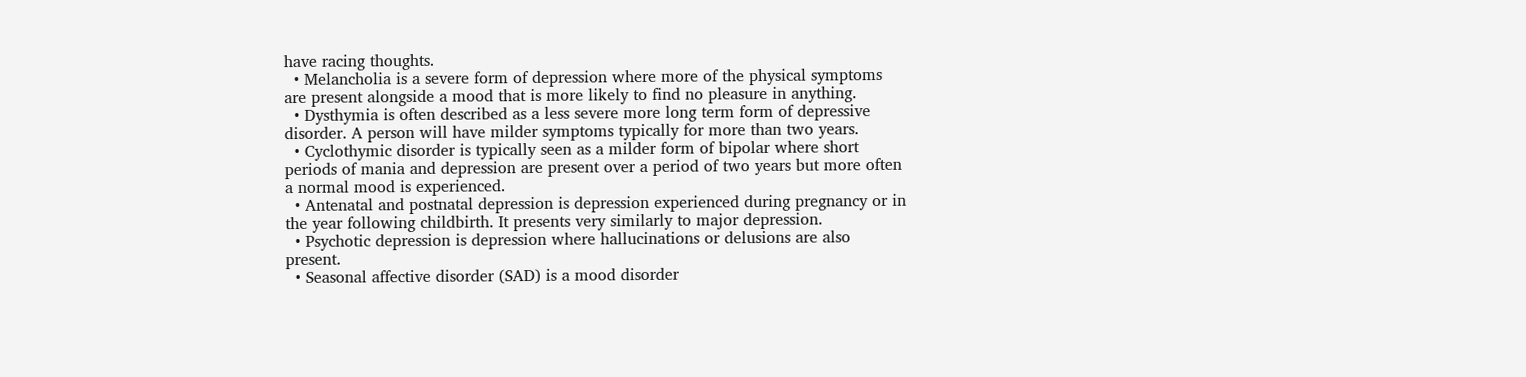have racing thoughts.
  • Melancholia is a severe form of depression where more of the physical symptoms are present alongside a mood that is more likely to find no pleasure in anything.
  • Dysthymia is often described as a less severe more long term form of depressive disorder. A person will have milder symptoms typically for more than two years.
  • Cyclothymic disorder is typically seen as a milder form of bipolar where short periods of mania and depression are present over a period of two years but more often a normal mood is experienced.
  • Antenatal and postnatal depression is depression experienced during pregnancy or in the year following childbirth. It presents very similarly to major depression.
  • Psychotic depression is depression where hallucinations or delusions are also present.
  • Seasonal affective disorder (SAD) is a mood disorder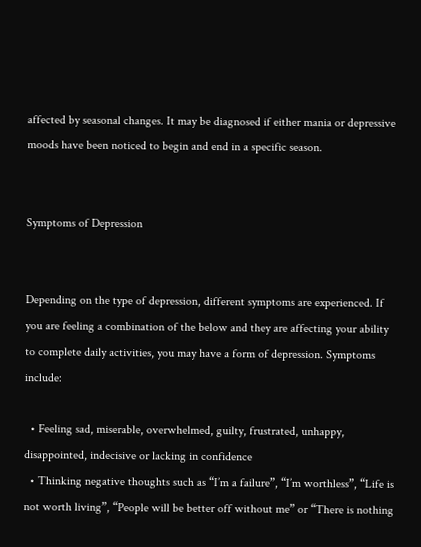affected by seasonal changes. It may be diagnosed if either mania or depressive moods have been noticed to begin and end in a specific season.


Symptoms of Depression


Depending on the type of depression, different symptoms are experienced. If you are feeling a combination of the below and they are affecting your ability to complete daily activities, you may have a form of depression. Symptoms include:

  • Feeling sad, miserable, overwhelmed, guilty, frustrated, unhappy, disappointed, indecisive or lacking in confidence
  • Thinking negative thoughts such as “I’m a failure”, “I’m worthless”, “Life is not worth living”, “People will be better off without me” or “There is nothing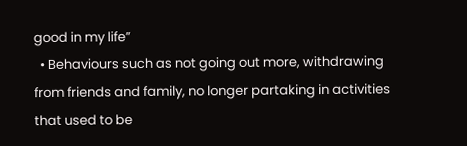good in my life”
  • Behaviours such as not going out more, withdrawing from friends and family, no longer partaking in activities that used to be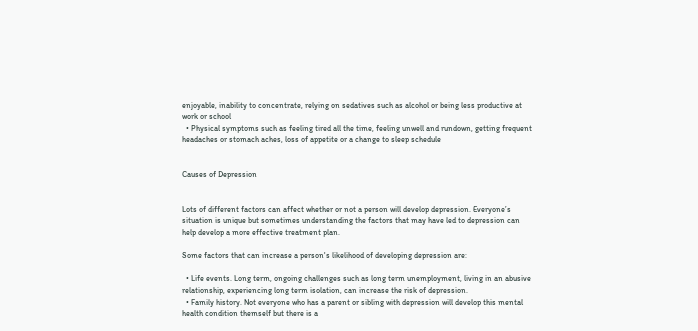enjoyable, inability to concentrate, relying on sedatives such as alcohol or being less productive at work or school
  • Physical symptoms such as feeling tired all the time, feeling unwell and rundown, getting frequent headaches or stomach aches, loss of appetite or a change to sleep schedule


Causes of Depression


Lots of different factors can affect whether or not a person will develop depression. Everyone’s situation is unique but sometimes understanding the factors that may have led to depression can help develop a more effective treatment plan.

Some factors that can increase a person's likelihood of developing depression are:

  • Life events. Long term, ongoing challenges such as long term unemployment, living in an abusive relationship, experiencing long term isolation, can increase the risk of depression.
  • Family history. Not everyone who has a parent or sibling with depression will develop this mental health condition themself but there is a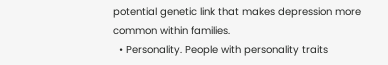potential genetic link that makes depression more common within families.
  • Personality. People with personality traits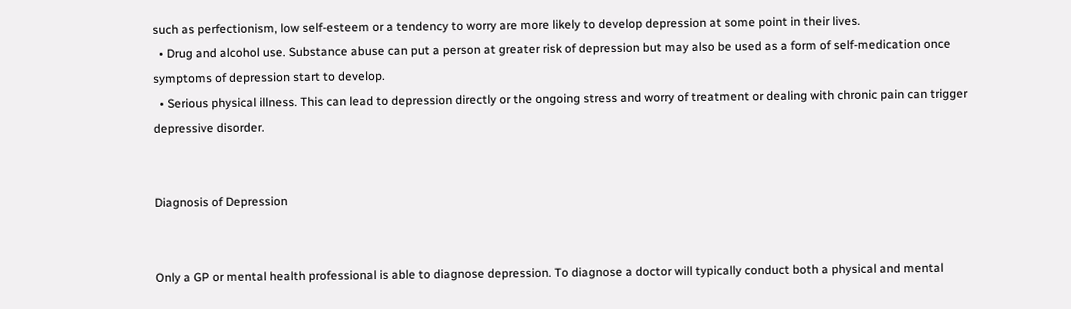such as perfectionism, low self-esteem or a tendency to worry are more likely to develop depression at some point in their lives.
  • Drug and alcohol use. Substance abuse can put a person at greater risk of depression but may also be used as a form of self-medication once symptoms of depression start to develop.
  • Serious physical illness. This can lead to depression directly or the ongoing stress and worry of treatment or dealing with chronic pain can trigger depressive disorder.


Diagnosis of Depression


Only a GP or mental health professional is able to diagnose depression. To diagnose a doctor will typically conduct both a physical and mental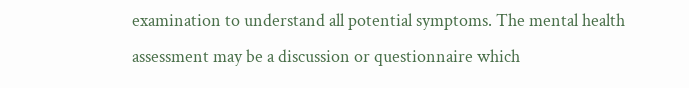examination to understand all potential symptoms. The mental health assessment may be a discussion or questionnaire which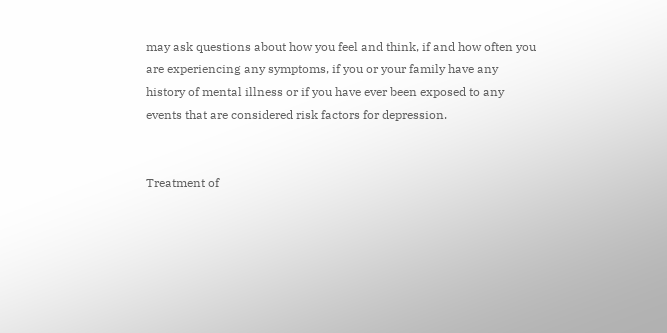may ask questions about how you feel and think, if and how often you are experiencing any symptoms, if you or your family have any history of mental illness or if you have ever been exposed to any events that are considered risk factors for depression.


Treatment of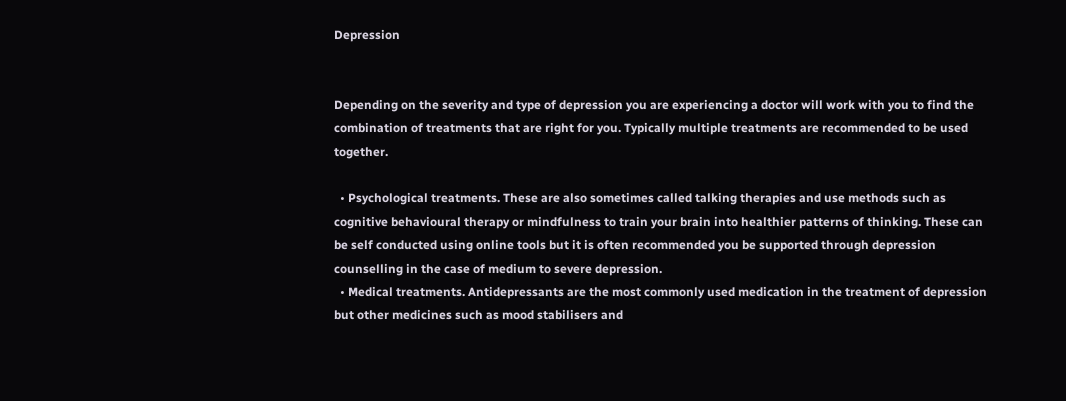Depression


Depending on the severity and type of depression you are experiencing a doctor will work with you to find the combination of treatments that are right for you. Typically multiple treatments are recommended to be used together.

  • Psychological treatments. These are also sometimes called talking therapies and use methods such as cognitive behavioural therapy or mindfulness to train your brain into healthier patterns of thinking. These can be self conducted using online tools but it is often recommended you be supported through depression counselling in the case of medium to severe depression.
  • Medical treatments. Antidepressants are the most commonly used medication in the treatment of depression but other medicines such as mood stabilisers and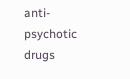anti-psychotic drugs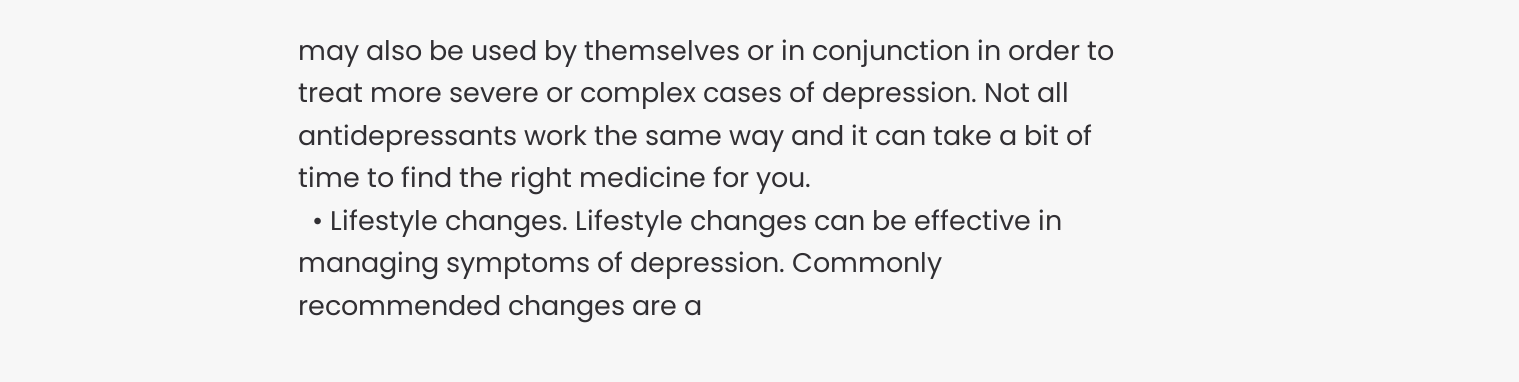may also be used by themselves or in conjunction in order to treat more severe or complex cases of depression. Not all antidepressants work the same way and it can take a bit of time to find the right medicine for you.
  • Lifestyle changes. Lifestyle changes can be effective in managing symptoms of depression. Commonly recommended changes are a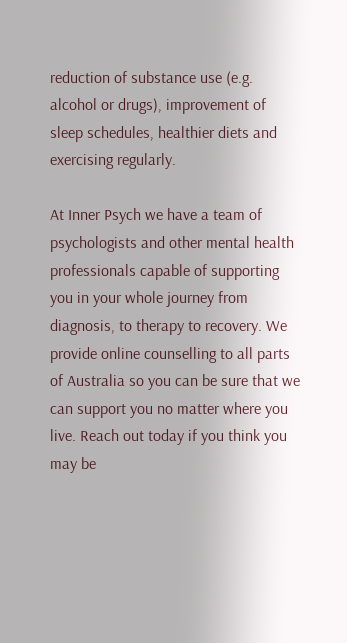reduction of substance use (e.g. alcohol or drugs), improvement of sleep schedules, healthier diets and exercising regularly.

At Inner Psych we have a team of psychologists and other mental health professionals capable of supporting you in your whole journey from diagnosis, to therapy to recovery. We provide online counselling to all parts of Australia so you can be sure that we can support you no matter where you live. Reach out today if you think you may be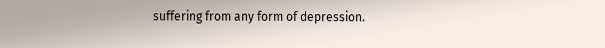suffering from any form of depression.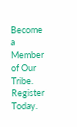Become a Member of Our Tribe. Register Today.